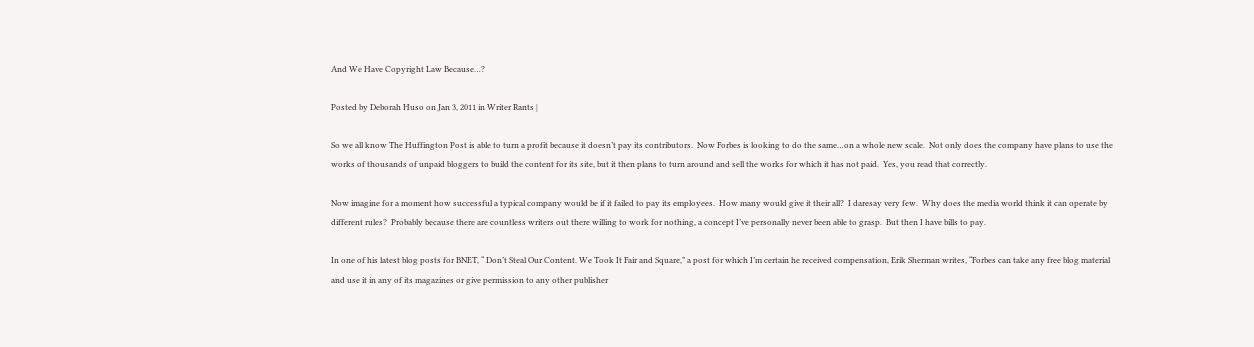And We Have Copyright Law Because…?

Posted by Deborah Huso on Jan 3, 2011 in Writer Rants |

So we all know The Huffington Post is able to turn a profit because it doesn’t pay its contributors.  Now Forbes is looking to do the same…on a whole new scale.  Not only does the company have plans to use the works of thousands of unpaid bloggers to build the content for its site, but it then plans to turn around and sell the works for which it has not paid.  Yes, you read that correctly.

Now imagine for a moment how successful a typical company would be if it failed to pay its employees.  How many would give it their all?  I daresay very few.  Why does the media world think it can operate by different rules?  Probably because there are countless writers out there willing to work for nothing, a concept I’ve personally never been able to grasp.  But then I have bills to pay.

In one of his latest blog posts for BNET, “ Don’t Steal Our Content. We Took It Fair and Square,” a post for which I’m certain he received compensation, Erik Sherman writes, “Forbes can take any free blog material and use it in any of its magazines or give permission to any other publisher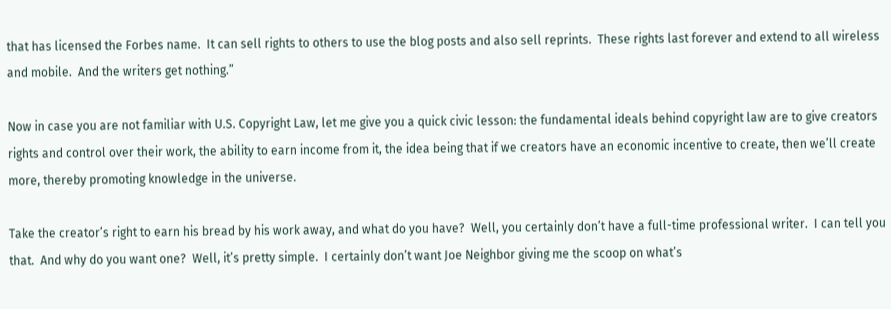that has licensed the Forbes name.  It can sell rights to others to use the blog posts and also sell reprints.  These rights last forever and extend to all wireless and mobile.  And the writers get nothing.”

Now in case you are not familiar with U.S. Copyright Law, let me give you a quick civic lesson: the fundamental ideals behind copyright law are to give creators rights and control over their work, the ability to earn income from it, the idea being that if we creators have an economic incentive to create, then we’ll create more, thereby promoting knowledge in the universe.

Take the creator’s right to earn his bread by his work away, and what do you have?  Well, you certainly don’t have a full-time professional writer.  I can tell you that.  And why do you want one?  Well, it’s pretty simple.  I certainly don’t want Joe Neighbor giving me the scoop on what’s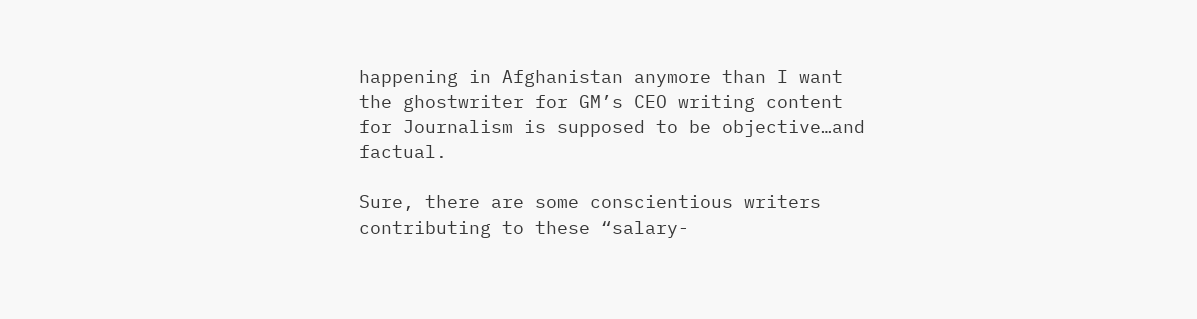happening in Afghanistan anymore than I want the ghostwriter for GM’s CEO writing content for Journalism is supposed to be objective…and factual.

Sure, there are some conscientious writers contributing to these “salary-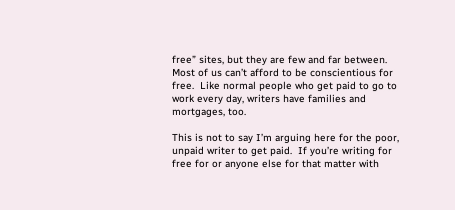free” sites, but they are few and far between. Most of us can’t afford to be conscientious for free.  Like normal people who get paid to go to work every day, writers have families and mortgages, too.

This is not to say I’m arguing here for the poor, unpaid writer to get paid.  If you’re writing for free for or anyone else for that matter with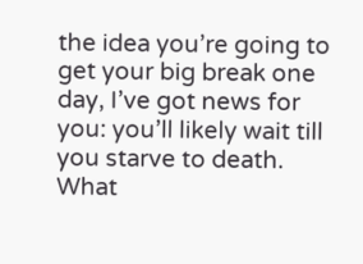the idea you’re going to get your big break one day, I’ve got news for you: you’ll likely wait till you starve to death.  What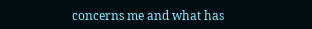concerns me and what has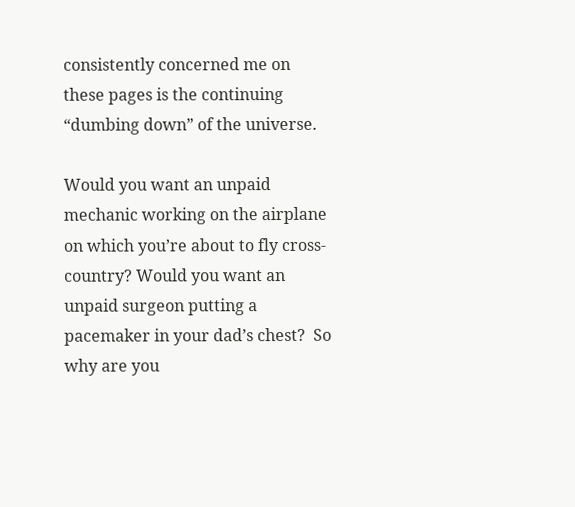consistently concerned me on these pages is the continuing “dumbing down” of the universe.

Would you want an unpaid mechanic working on the airplane on which you’re about to fly cross-country? Would you want an unpaid surgeon putting a pacemaker in your dad’s chest?  So why are you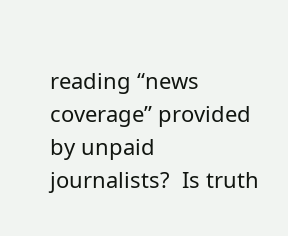reading “news coverage” provided by unpaid journalists?  Is truth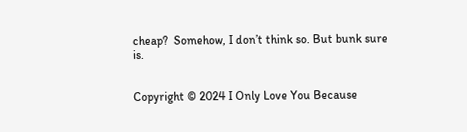cheap?  Somehow, I don’t think so. But bunk sure is.


Copyright © 2024 I Only Love You Because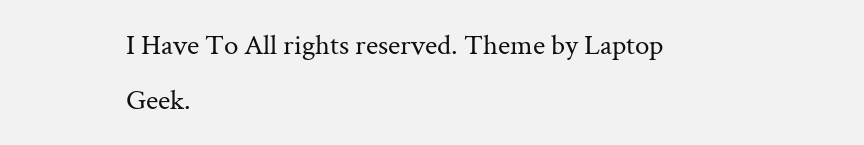I Have To All rights reserved. Theme by Laptop Geek.